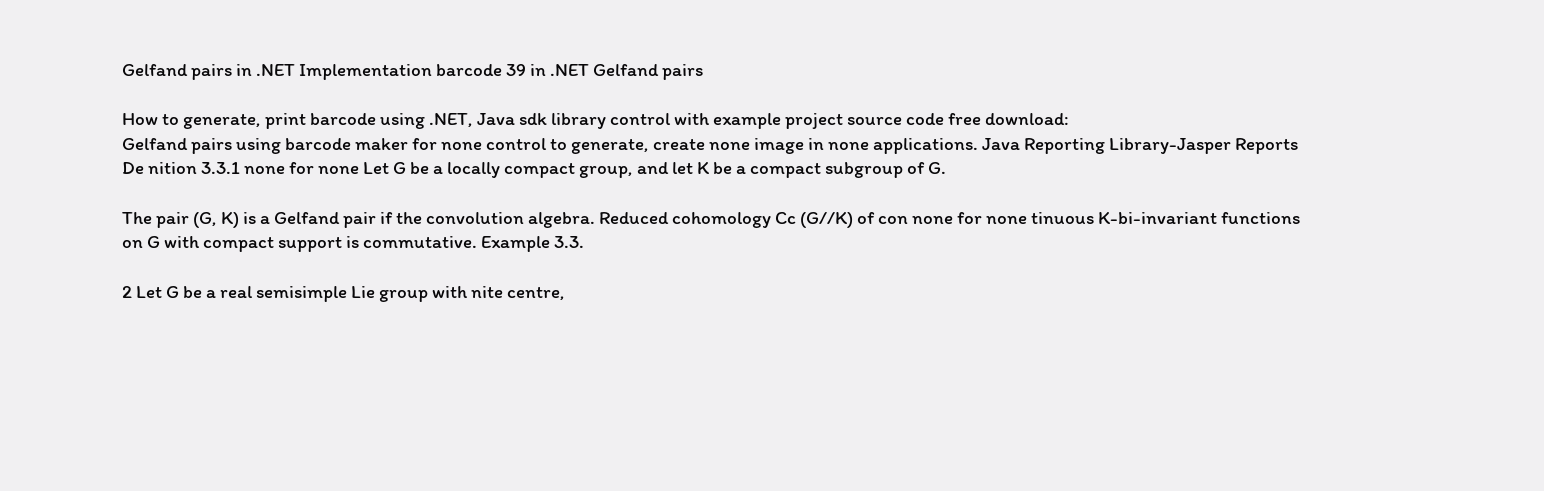Gelfand pairs in .NET Implementation barcode 39 in .NET Gelfand pairs

How to generate, print barcode using .NET, Java sdk library control with example project source code free download:
Gelfand pairs using barcode maker for none control to generate, create none image in none applications. Java Reporting Library-Jasper Reports De nition 3.3.1 none for none Let G be a locally compact group, and let K be a compact subgroup of G.

The pair (G, K) is a Gelfand pair if the convolution algebra. Reduced cohomology Cc (G//K) of con none for none tinuous K-bi-invariant functions on G with compact support is commutative. Example 3.3.

2 Let G be a real semisimple Lie group with nite centre,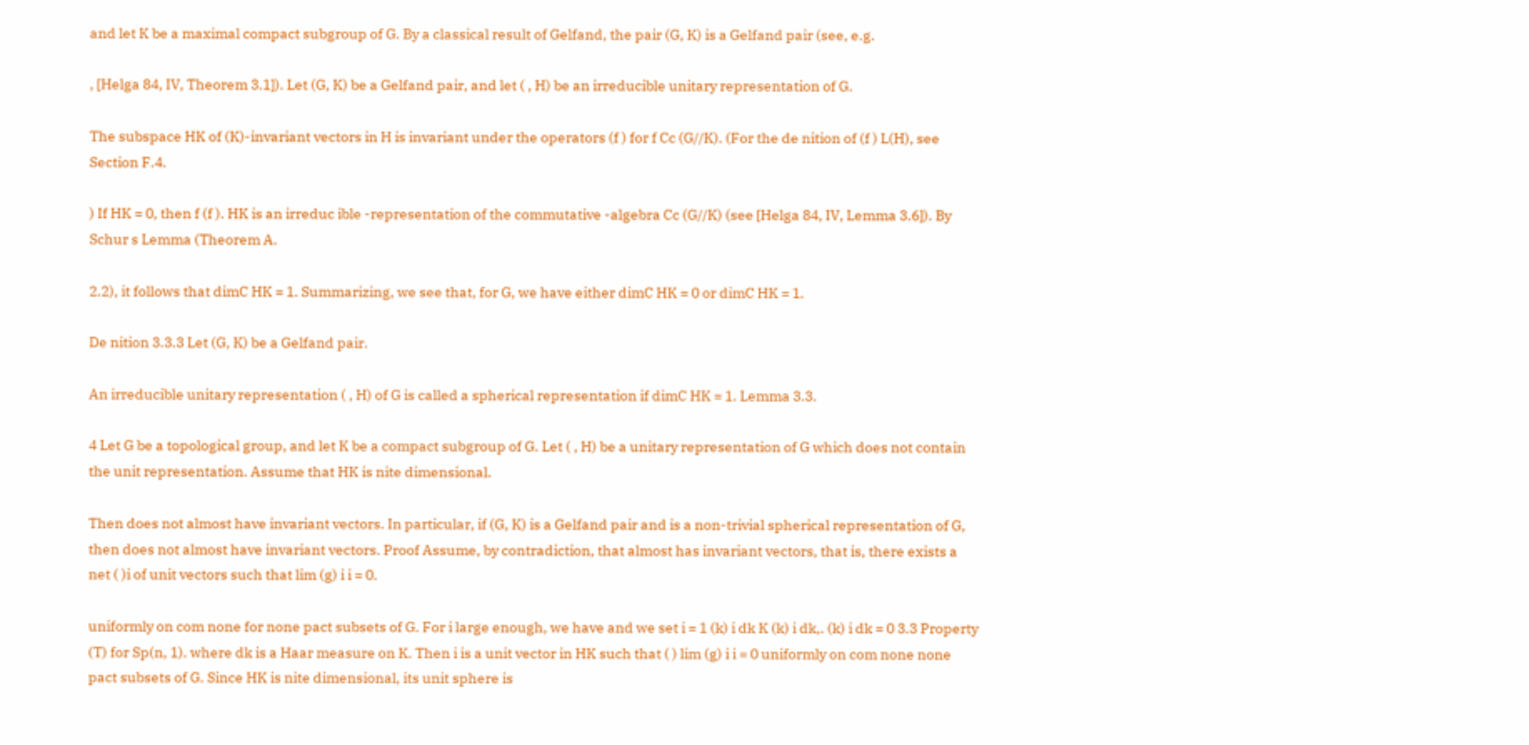and let K be a maximal compact subgroup of G. By a classical result of Gelfand, the pair (G, K) is a Gelfand pair (see, e.g.

, [Helga 84, IV, Theorem 3.1]). Let (G, K) be a Gelfand pair, and let ( , H) be an irreducible unitary representation of G.

The subspace HK of (K)-invariant vectors in H is invariant under the operators (f ) for f Cc (G//K). (For the de nition of (f ) L(H), see Section F.4.

) If HK = 0, then f (f ). HK is an irreduc ible -representation of the commutative -algebra Cc (G//K) (see [Helga 84, IV, Lemma 3.6]). By Schur s Lemma (Theorem A.

2.2), it follows that dimC HK = 1. Summarizing, we see that, for G, we have either dimC HK = 0 or dimC HK = 1.

De nition 3.3.3 Let (G, K) be a Gelfand pair.

An irreducible unitary representation ( , H) of G is called a spherical representation if dimC HK = 1. Lemma 3.3.

4 Let G be a topological group, and let K be a compact subgroup of G. Let ( , H) be a unitary representation of G which does not contain the unit representation. Assume that HK is nite dimensional.

Then does not almost have invariant vectors. In particular, if (G, K) is a Gelfand pair and is a non-trivial spherical representation of G, then does not almost have invariant vectors. Proof Assume, by contradiction, that almost has invariant vectors, that is, there exists a net ( )i of unit vectors such that lim (g) i i = 0.

uniformly on com none for none pact subsets of G. For i large enough, we have and we set i = 1 (k) i dk K (k) i dk,. (k) i dk = 0 3.3 Property (T) for Sp(n, 1). where dk is a Haar measure on K. Then i is a unit vector in HK such that ( ) lim (g) i i = 0 uniformly on com none none pact subsets of G. Since HK is nite dimensional, its unit sphere is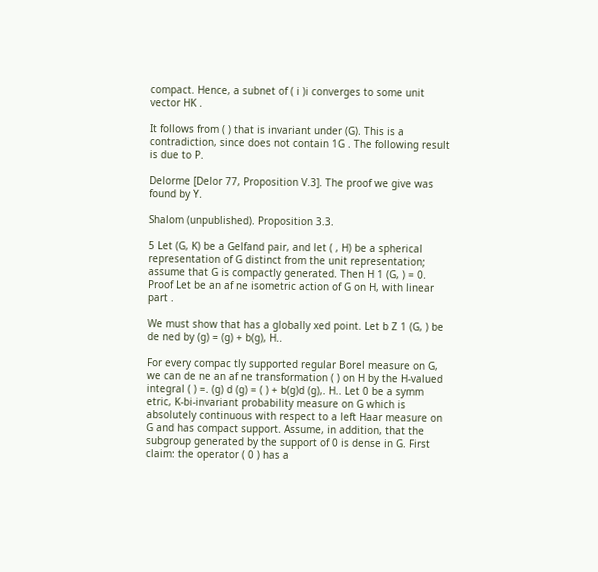compact. Hence, a subnet of ( i )i converges to some unit vector HK .

It follows from ( ) that is invariant under (G). This is a contradiction, since does not contain 1G . The following result is due to P.

Delorme [Delor 77, Proposition V.3]. The proof we give was found by Y.

Shalom (unpublished). Proposition 3.3.

5 Let (G, K) be a Gelfand pair, and let ( , H) be a spherical representation of G distinct from the unit representation; assume that G is compactly generated. Then H 1 (G, ) = 0. Proof Let be an af ne isometric action of G on H, with linear part .

We must show that has a globally xed point. Let b Z 1 (G, ) be de ned by (g) = (g) + b(g), H..

For every compac tly supported regular Borel measure on G, we can de ne an af ne transformation ( ) on H by the H-valued integral ( ) =. (g) d (g) = ( ) + b(g)d (g),. H.. Let 0 be a symm etric, K-bi-invariant probability measure on G which is absolutely continuous with respect to a left Haar measure on G and has compact support. Assume, in addition, that the subgroup generated by the support of 0 is dense in G. First claim: the operator ( 0 ) has a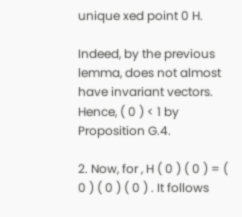unique xed point 0 H.

Indeed, by the previous lemma, does not almost have invariant vectors. Hence, ( 0 ) < 1 by Proposition G.4.

2. Now, for , H ( 0 ) ( 0 ) = ( 0 ) ( 0 ) ( 0 ) . It follows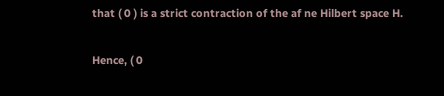that ( 0 ) is a strict contraction of the af ne Hilbert space H.

Hence, ( 0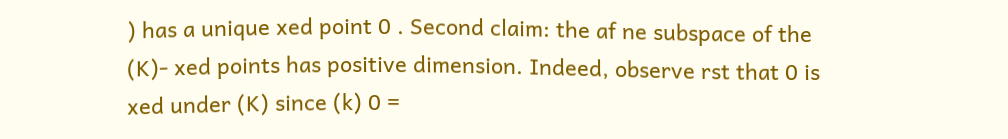) has a unique xed point 0 . Second claim: the af ne subspace of the (K)- xed points has positive dimension. Indeed, observe rst that 0 is xed under (K) since (k) 0 =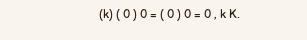(k) ( 0 ) 0 = ( 0 ) 0 = 0 , k K.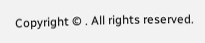Copyright © . All rights reserved.